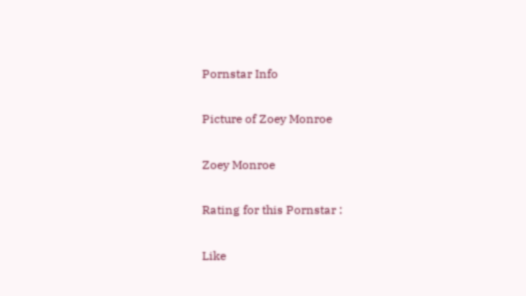Pornstar Info

Picture of Zoey Monroe

Zoey Monroe

Rating for this Pornstar :

Like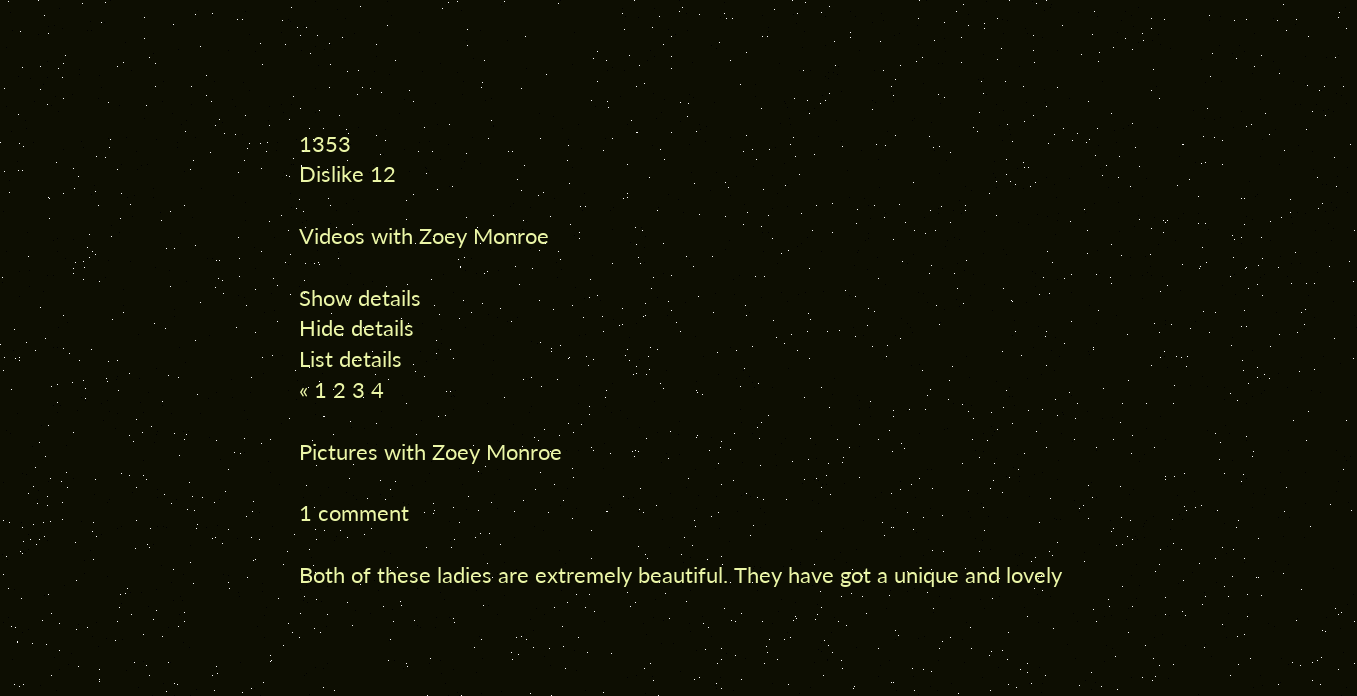1353
Dislike 12

Videos with Zoey Monroe

Show details
Hide details
List details
« 1 2 3 4

Pictures with Zoey Monroe

1 comment

Both of these ladies are extremely beautiful. They have got a unique and lovely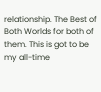relationship. The Best of Both Worlds for both of them. This is got to be my all-time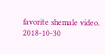favorite shemale video.
2018-10-30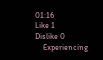01:16
Like 1
Dislike 0
    Experiencing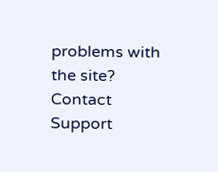problems with the site? Contact Support